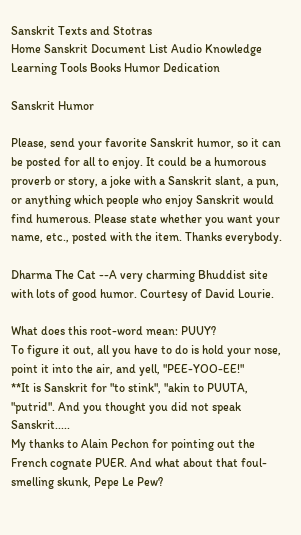Sanskrit Texts and Stotras
Home Sanskrit Document List Audio Knowledge Learning Tools Books Humor Dedication

Sanskrit Humor

Please, send your favorite Sanskrit humor, so it can be posted for all to enjoy. It could be a humorous proverb or story, a joke with a Sanskrit slant, a pun, or anything which people who enjoy Sanskrit would find humerous. Please state whether you want your name, etc., posted with the item. Thanks everybody.

Dharma The Cat --A very charming Bhuddist site with lots of good humor. Courtesy of David Lourie.

What does this root-word mean: PUUY?
To figure it out, all you have to do is hold your nose, point it into the air, and yell, "PEE-YOO-EE!"
**It is Sanskrit for "to stink", "akin to PUUTA, "putrid". And you thought you did not speak Sanskrit.....
My thanks to Alain Pechon for pointing out the French cognate PUER. And what about that foul-smelling skunk, Pepe Le Pew?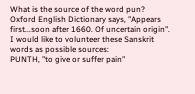What is the source of the word pun?
Oxford English Dictionary says, "Appears first...soon after 1660. Of uncertain origin".
I would like to volunteer these Sanskrit words as possible sources:
PUNTH, "to give or suffer pain"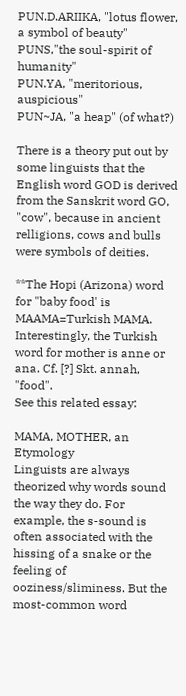PUN.D.ARIIKA, "lotus flower, a symbol of beauty"
PUNS,"the soul-spirit of humanity"
PUN.YA, "meritorious, auspicious"
PUN~JA, "a heap" (of what?)

There is a theory put out by some linguists that the English word GOD is derived from the Sanskrit word GO, "cow", because in ancient relligions, cows and bulls were symbols of deities.

**The Hopi (Arizona) word for "baby food' is MAAMA=Turkish MAMA. Interestingly, the Turkish word for mother is anne or ana. Cf. [?] Skt. annah, "food".
See this related essay:

MAMA, MOTHER, an Etymology
Linguists are always theorized why words sound the way they do. For example, the s-sound is often associated with the hissing of a snake or the feeling of ooziness/sliminess. But the most-common word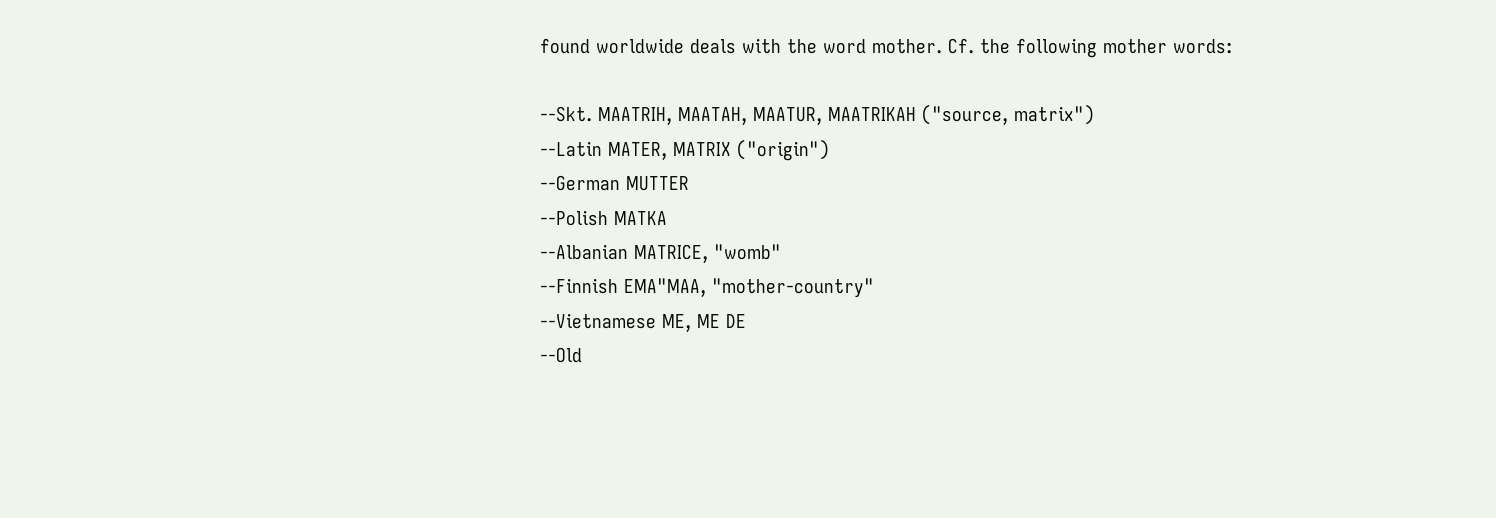found worldwide deals with the word mother. Cf. the following mother words:

--Skt. MAATRIH, MAATAH, MAATUR, MAATRIKAH ("source, matrix")
--Latin MATER, MATRIX ("origin")
--German MUTTER
--Polish MATKA
--Albanian MATRICE, "womb"
--Finnish EMA"MAA, "mother-country"
--Vietnamese ME, ME DE
--Old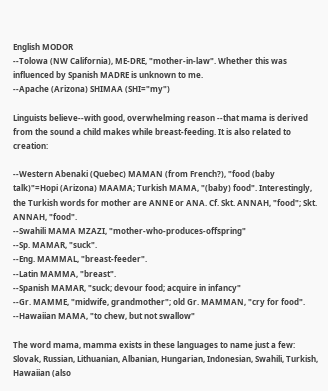English MODOR
--Tolowa (NW California), ME-DRE, "mother-in-law". Whether this was influenced by Spanish MADRE is unknown to me.
--Apache (Arizona) SHIMAA (SHI="my")

Linguists believe--with good, overwhelming reason --that mama is derived from the sound a child makes while breast-feeding. It is also related to creation:

--Western Abenaki (Quebec) MAMAN (from French?), "food (baby talk)"=Hopi (Arizona) MAAMA; Turkish MAMA, "(baby) food". Interestingly, the Turkish words for mother are ANNE or ANA. Cf. Skt. ANNAH, "food"; Skt. ANNAH, "food".
--Swahili MAMA MZAZI, "mother-who-produces-offspring"
--Sp. MAMAR, "suck".
--Eng. MAMMAL, "breast-feeder".
--Latin MAMMA, "breast".
--Spanish MAMAR, "suck; devour food; acquire in infancy"
--Gr. MAMME, "midwife, grandmother"; old Gr. MAMMAN, "cry for food".
--Hawaiian MAMA, "to chew, but not swallow"

The word mama, mamma exists in these languages to name just a few:
Slovak, Russian, Lithuanian, Albanian, Hungarian, Indonesian, Swahili, Turkish, Hawaiian (also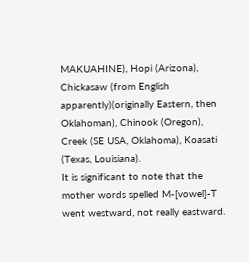MAKUAHINE), Hopi (Arizona), Chickasaw (from English apparently)(originally Eastern, then Oklahoman), Chinook (Oregon), Creek (SE USA, Oklahoma), Koasati (Texas, Louisiana).
It is significant to note that the mother words spelled M-[vowel]-T went westward, not really eastward.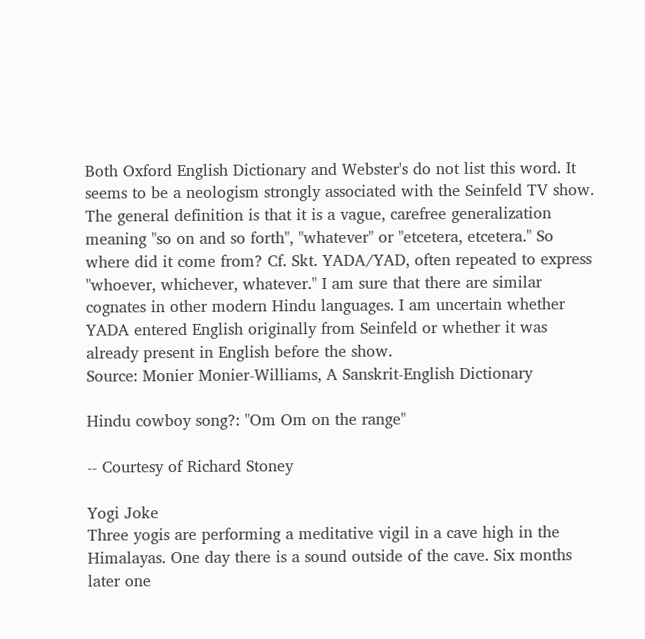Both Oxford English Dictionary and Webster's do not list this word. It seems to be a neologism strongly associated with the Seinfeld TV show. The general definition is that it is a vague, carefree generalization meaning "so on and so forth", "whatever" or "etcetera, etcetera." So where did it come from? Cf. Skt. YADA/YAD, often repeated to express "whoever, whichever, whatever." I am sure that there are similar cognates in other modern Hindu languages. I am uncertain whether YADA entered English originally from Seinfeld or whether it was already present in English before the show.
Source: Monier Monier-Williams, A Sanskrit-English Dictionary

Hindu cowboy song?: "Om Om on the range"

-- Courtesy of Richard Stoney

Yogi Joke
Three yogis are performing a meditative vigil in a cave high in the Himalayas. One day there is a sound outside of the cave. Six months later one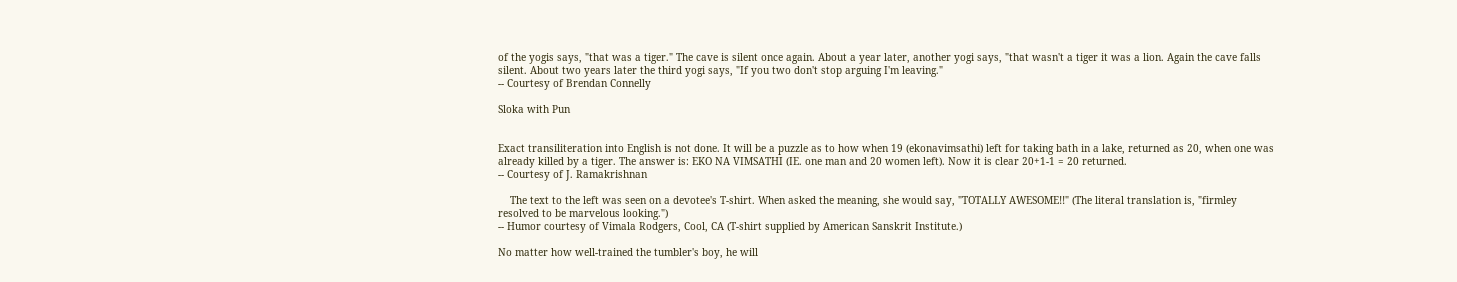of the yogis says, "that was a tiger." The cave is silent once again. About a year later, another yogi says, "that wasn't a tiger it was a lion. Again the cave falls silent. About two years later the third yogi says, "If you two don't stop arguing I'm leaving."
-- Courtesy of Brendan Connelly

Sloka with Pun


Exact transiliteration into English is not done. It will be a puzzle as to how when 19 (ekonavimsathi) left for taking bath in a lake, returned as 20, when one was already killed by a tiger. The answer is: EKO NA VIMSATHI (IE. one man and 20 women left). Now it is clear 20+1-1 = 20 returned.
-- Courtesy of J. Ramakrishnan

    The text to the left was seen on a devotee's T-shirt. When asked the meaning, she would say, "TOTALLY AWESOME!!" (The literal translation is, "firmley resolved to be marvelous looking.")
-- Humor courtesy of Vimala Rodgers, Cool, CA (T-shirt supplied by American Sanskrit Institute.)

No matter how well-trained the tumbler's boy, he will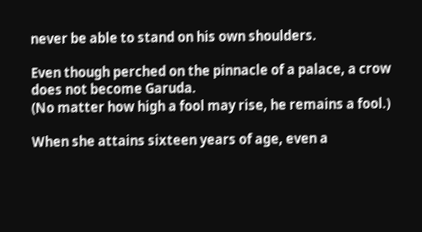never be able to stand on his own shoulders.

Even though perched on the pinnacle of a palace, a crow does not become Garuda.
(No matter how high a fool may rise, he remains a fool.)

When she attains sixteen years of age, even a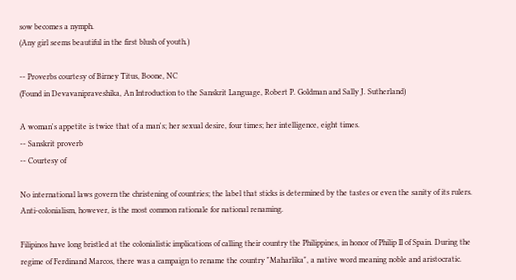sow becomes a nymph.
(Any girl seems beautiful in the first blush of youth.)

-- Proverbs courtesy of Birney Titus, Boone, NC
(Found in Devavanipraveshika, An Introduction to the Sanskrit Language, Robert P. Goldman and Sally J. Sutherland)

A woman's appetite is twice that of a man's; her sexual desire, four times; her intelligence, eight times.
-- Sanskrit proverb
-- Courtesy of

No international laws govern the christening of countries; the label that sticks is determined by the tastes or even the sanity of its rulers. Anti-colonialism, however, is the most common rationale for national renaming.

Filipinos have long bristled at the colonialistic implications of calling their country the Philippines, in honor of Philip II of Spain. During the regime of Ferdinand Marcos, there was a campaign to rename the country "Maharlika", a native word meaning noble and aristocratic.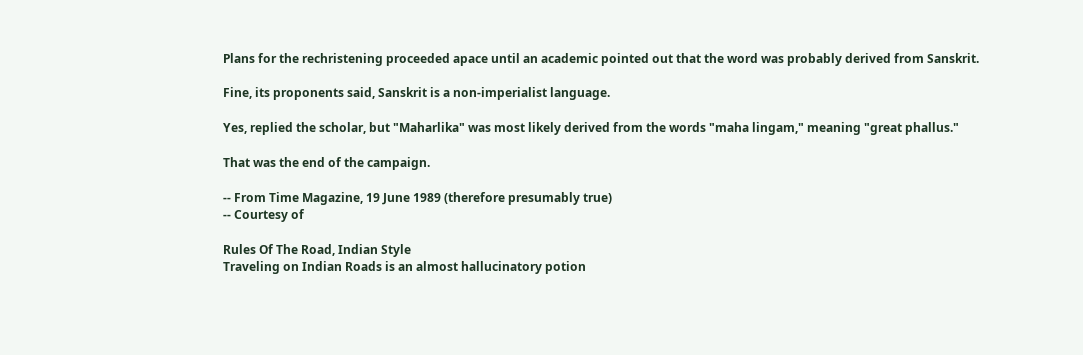Plans for the rechristening proceeded apace until an academic pointed out that the word was probably derived from Sanskrit.

Fine, its proponents said, Sanskrit is a non-imperialist language.

Yes, replied the scholar, but "Maharlika" was most likely derived from the words "maha lingam," meaning "great phallus."

That was the end of the campaign.

-- From Time Magazine, 19 June 1989 (therefore presumably true)
-- Courtesy of

Rules Of The Road, Indian Style
Traveling on Indian Roads is an almost hallucinatory potion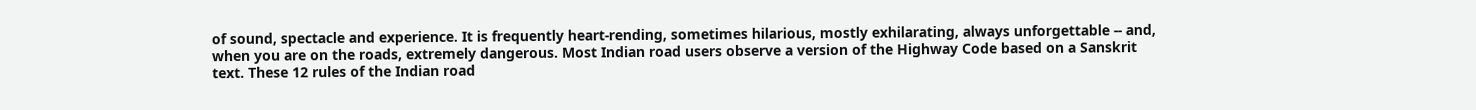of sound, spectacle and experience. It is frequently heart-rending, sometimes hilarious, mostly exhilarating, always unforgettable -- and, when you are on the roads, extremely dangerous. Most Indian road users observe a version of the Highway Code based on a Sanskrit text. These 12 rules of the Indian road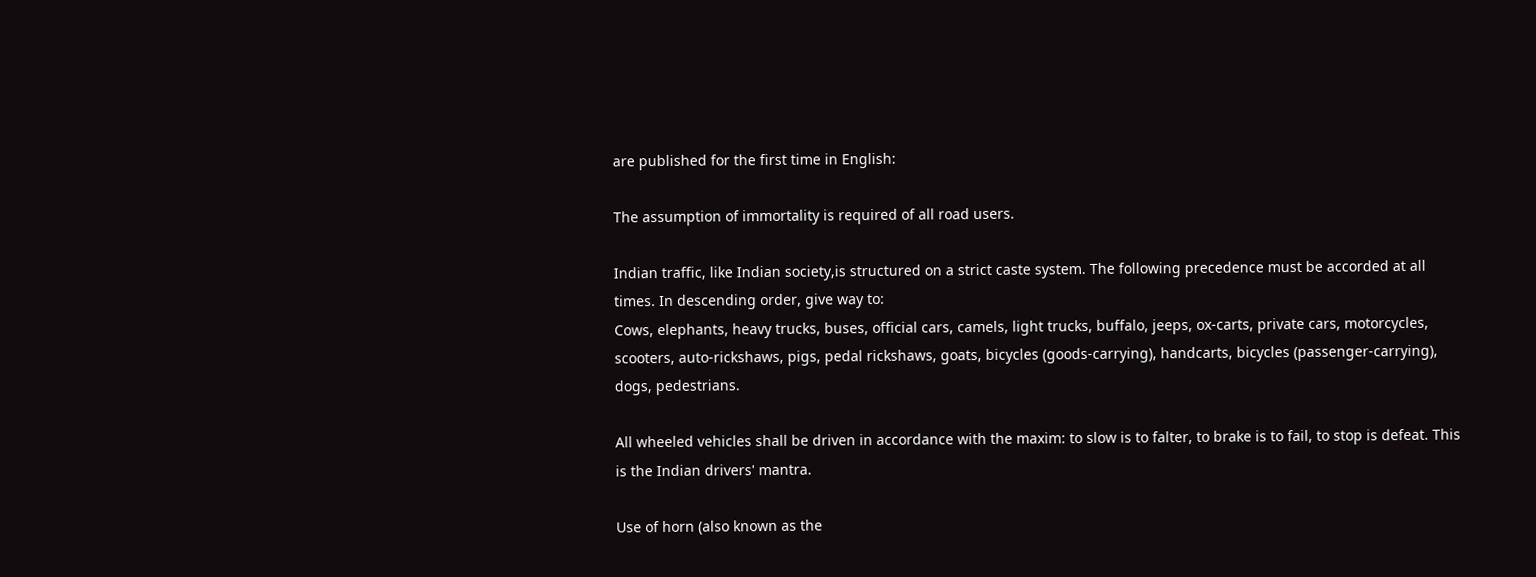are published for the first time in English:

The assumption of immortality is required of all road users.

Indian traffic, like Indian society,is structured on a strict caste system. The following precedence must be accorded at all times. In descending order, give way to:
Cows, elephants, heavy trucks, buses, official cars, camels, light trucks, buffalo, jeeps, ox-carts, private cars, motorcycles, scooters, auto-rickshaws, pigs, pedal rickshaws, goats, bicycles (goods-carrying), handcarts, bicycles (passenger-carrying), dogs, pedestrians.

All wheeled vehicles shall be driven in accordance with the maxim: to slow is to falter, to brake is to fail, to stop is defeat. This is the Indian drivers' mantra.

Use of horn (also known as the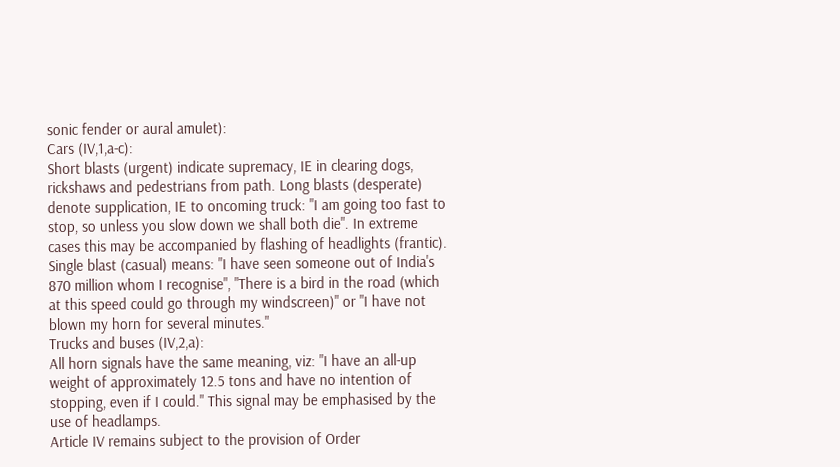sonic fender or aural amulet):
Cars (IV,1,a-c):
Short blasts (urgent) indicate supremacy, IE in clearing dogs, rickshaws and pedestrians from path. Long blasts (desperate) denote supplication, IE to oncoming truck: "I am going too fast to stop, so unless you slow down we shall both die". In extreme cases this may be accompanied by flashing of headlights (frantic). Single blast (casual) means: "I have seen someone out of India's 870 million whom I recognise", "There is a bird in the road (which at this speed could go through my windscreen)" or "I have not blown my horn for several minutes."
Trucks and buses (IV,2,a):
All horn signals have the same meaning, viz: "I have an all-up weight of approximately 12.5 tons and have no intention of stopping, even if I could." This signal may be emphasised by the use of headlamps.
Article IV remains subject to the provision of Order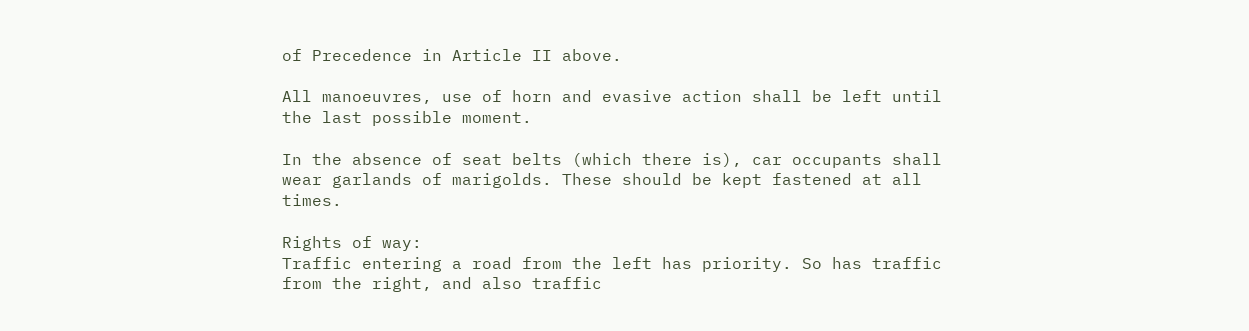of Precedence in Article II above.

All manoeuvres, use of horn and evasive action shall be left until the last possible moment.

In the absence of seat belts (which there is), car occupants shall wear garlands of marigolds. These should be kept fastened at all times.

Rights of way:
Traffic entering a road from the left has priority. So has traffic from the right, and also traffic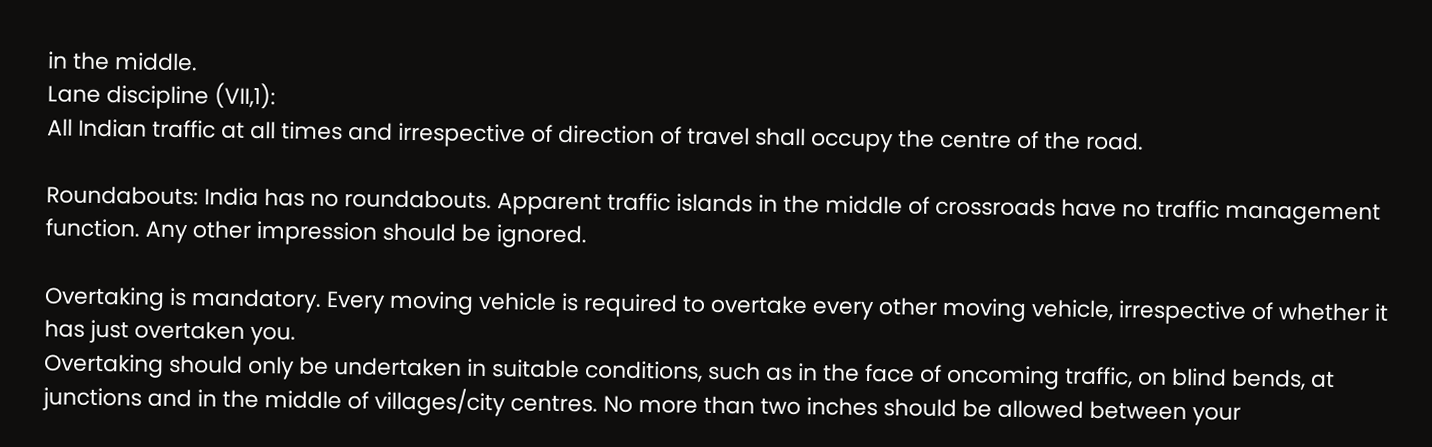in the middle.
Lane discipline (VII,1):
All Indian traffic at all times and irrespective of direction of travel shall occupy the centre of the road.

Roundabouts: India has no roundabouts. Apparent traffic islands in the middle of crossroads have no traffic management function. Any other impression should be ignored.

Overtaking is mandatory. Every moving vehicle is required to overtake every other moving vehicle, irrespective of whether it has just overtaken you.
Overtaking should only be undertaken in suitable conditions, such as in the face of oncoming traffic, on blind bends, at junctions and in the middle of villages/city centres. No more than two inches should be allowed between your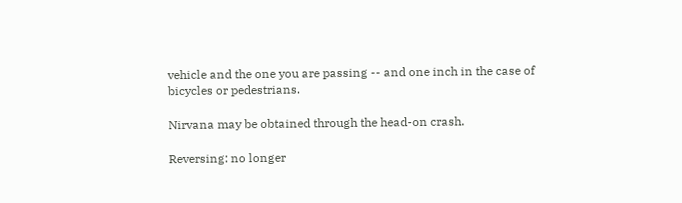vehicle and the one you are passing -- and one inch in the case of bicycles or pedestrians.

Nirvana may be obtained through the head-on crash.

Reversing: no longer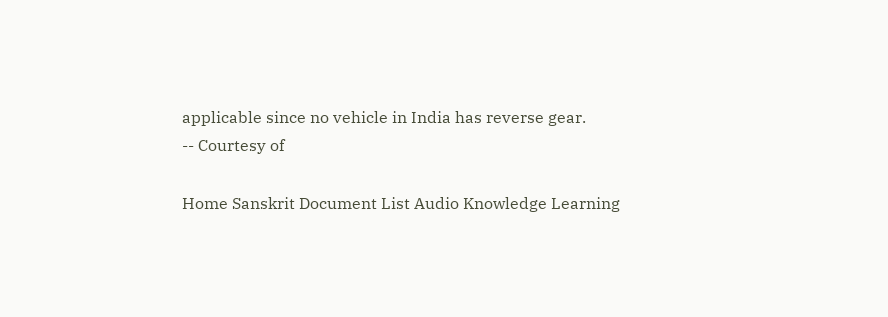applicable since no vehicle in India has reverse gear.
-- Courtesy of

Home Sanskrit Document List Audio Knowledge Learning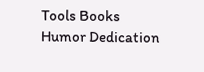Tools Books Humor Dedication